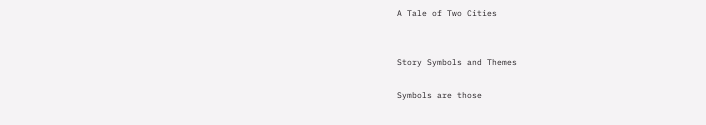A Tale of Two Cities


Story Symbols and Themes

Symbols are those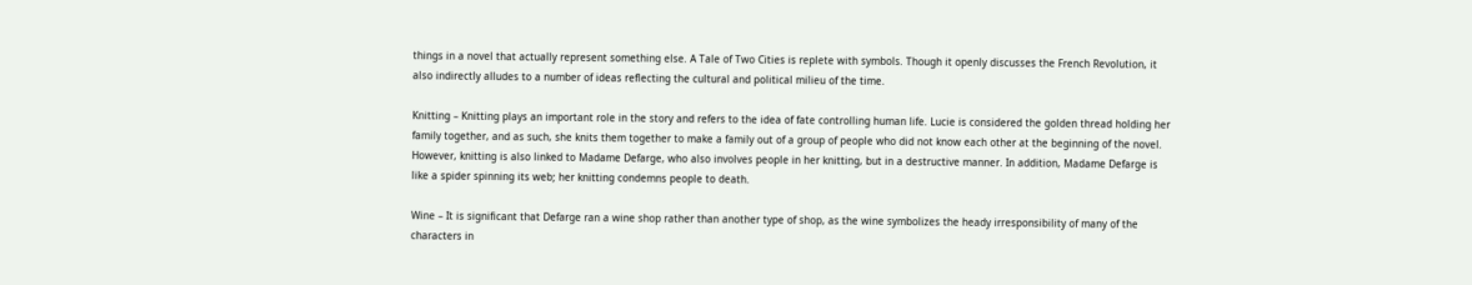things in a novel that actually represent something else. A Tale of Two Cities is replete with symbols. Though it openly discusses the French Revolution, it also indirectly alludes to a number of ideas reflecting the cultural and political milieu of the time.

Knitting – Knitting plays an important role in the story and refers to the idea of fate controlling human life. Lucie is considered the golden thread holding her family together, and as such, she knits them together to make a family out of a group of people who did not know each other at the beginning of the novel. However, knitting is also linked to Madame Defarge, who also involves people in her knitting, but in a destructive manner. In addition, Madame Defarge is like a spider spinning its web; her knitting condemns people to death.

Wine – It is significant that Defarge ran a wine shop rather than another type of shop, as the wine symbolizes the heady irresponsibility of many of the characters in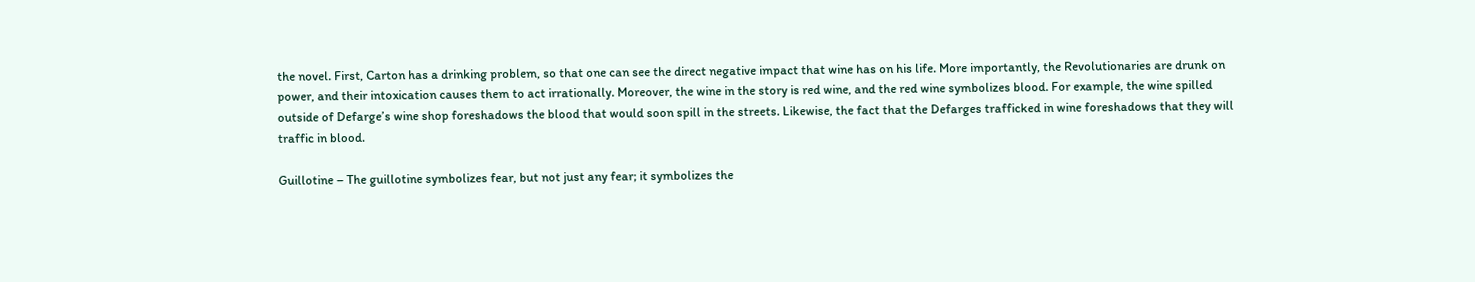the novel. First, Carton has a drinking problem, so that one can see the direct negative impact that wine has on his life. More importantly, the Revolutionaries are drunk on power, and their intoxication causes them to act irrationally. Moreover, the wine in the story is red wine, and the red wine symbolizes blood. For example, the wine spilled outside of Defarge’s wine shop foreshadows the blood that would soon spill in the streets. Likewise, the fact that the Defarges trafficked in wine foreshadows that they will traffic in blood.

Guillotine – The guillotine symbolizes fear, but not just any fear; it symbolizes the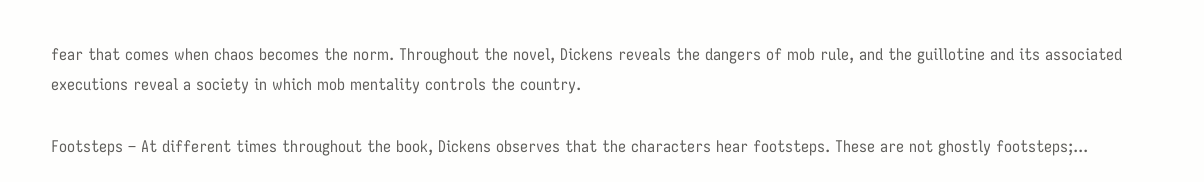fear that comes when chaos becomes the norm. Throughout the novel, Dickens reveals the dangers of mob rule, and the guillotine and its associated executions reveal a society in which mob mentality controls the country.

Footsteps – At different times throughout the book, Dickens observes that the characters hear footsteps. These are not ghostly footsteps;...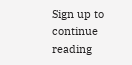Sign up to continue reading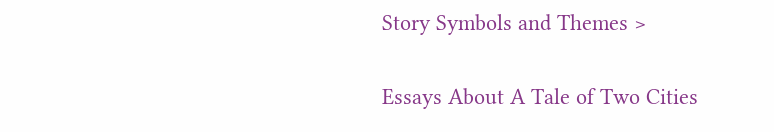Story Symbols and Themes >

Essays About A Tale of Two Cities